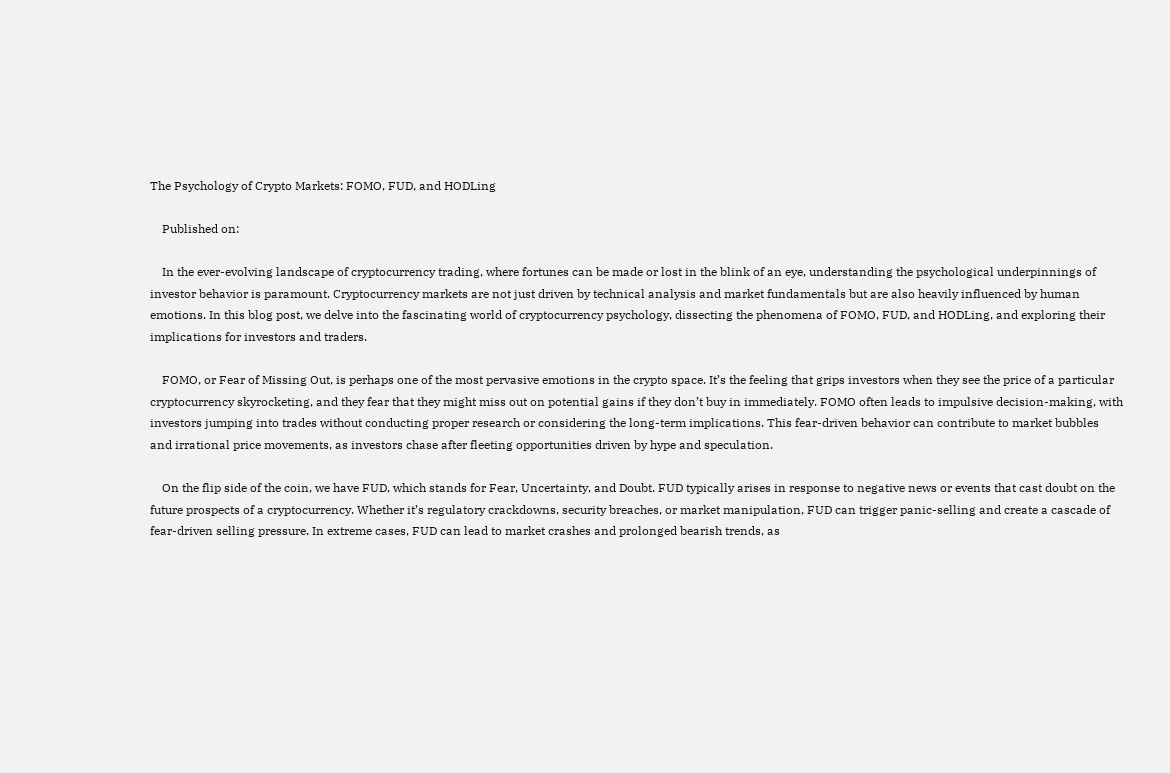The Psychology of Crypto Markets: FOMO, FUD, and HODLing

    Published on:

    In the ever-evolving landscape of cryptocurrency trading, where fortunes can be made or lost in the blink of an eye, understanding the psychological underpinnings of investor behavior is paramount. Cryptocurrency markets are not just driven by technical analysis and market fundamentals but are also heavily influenced by human emotions. In this blog post, we delve into the fascinating world of cryptocurrency psychology, dissecting the phenomena of FOMO, FUD, and HODLing, and exploring their implications for investors and traders.

    FOMO, or Fear of Missing Out, is perhaps one of the most pervasive emotions in the crypto space. It’s the feeling that grips investors when they see the price of a particular cryptocurrency skyrocketing, and they fear that they might miss out on potential gains if they don’t buy in immediately. FOMO often leads to impulsive decision-making, with investors jumping into trades without conducting proper research or considering the long-term implications. This fear-driven behavior can contribute to market bubbles and irrational price movements, as investors chase after fleeting opportunities driven by hype and speculation.

    On the flip side of the coin, we have FUD, which stands for Fear, Uncertainty, and Doubt. FUD typically arises in response to negative news or events that cast doubt on the future prospects of a cryptocurrency. Whether it’s regulatory crackdowns, security breaches, or market manipulation, FUD can trigger panic-selling and create a cascade of fear-driven selling pressure. In extreme cases, FUD can lead to market crashes and prolonged bearish trends, as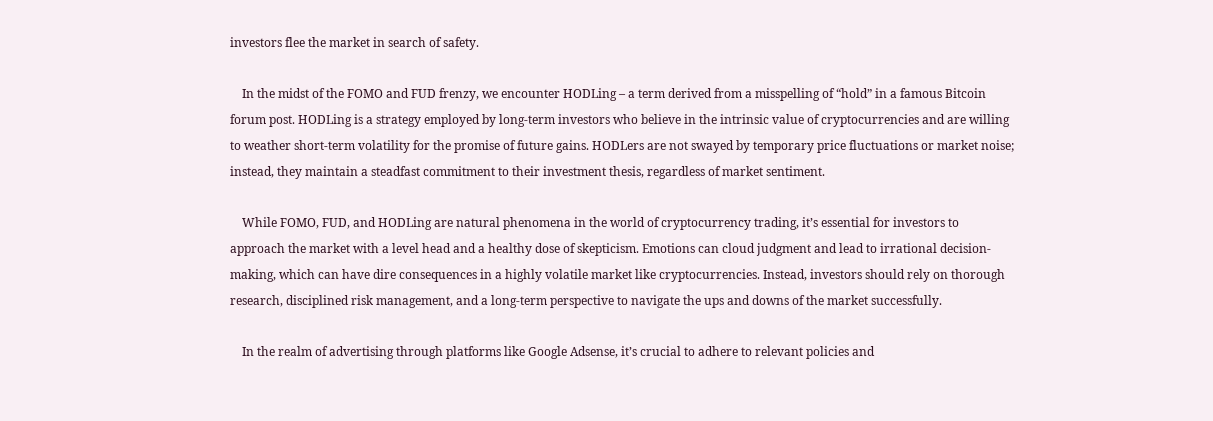investors flee the market in search of safety.

    In the midst of the FOMO and FUD frenzy, we encounter HODLing – a term derived from a misspelling of “hold” in a famous Bitcoin forum post. HODLing is a strategy employed by long-term investors who believe in the intrinsic value of cryptocurrencies and are willing to weather short-term volatility for the promise of future gains. HODLers are not swayed by temporary price fluctuations or market noise; instead, they maintain a steadfast commitment to their investment thesis, regardless of market sentiment.

    While FOMO, FUD, and HODLing are natural phenomena in the world of cryptocurrency trading, it’s essential for investors to approach the market with a level head and a healthy dose of skepticism. Emotions can cloud judgment and lead to irrational decision-making, which can have dire consequences in a highly volatile market like cryptocurrencies. Instead, investors should rely on thorough research, disciplined risk management, and a long-term perspective to navigate the ups and downs of the market successfully.

    In the realm of advertising through platforms like Google Adsense, it’s crucial to adhere to relevant policies and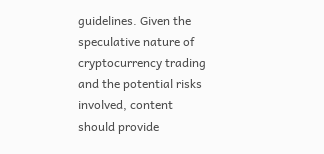guidelines. Given the speculative nature of cryptocurrency trading and the potential risks involved, content should provide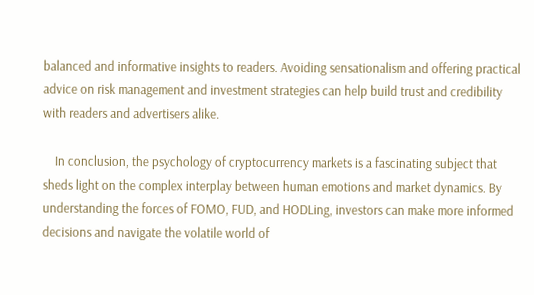balanced and informative insights to readers. Avoiding sensationalism and offering practical advice on risk management and investment strategies can help build trust and credibility with readers and advertisers alike.

    In conclusion, the psychology of cryptocurrency markets is a fascinating subject that sheds light on the complex interplay between human emotions and market dynamics. By understanding the forces of FOMO, FUD, and HODLing, investors can make more informed decisions and navigate the volatile world of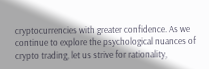cryptocurrencies with greater confidence. As we continue to explore the psychological nuances of crypto trading, let us strive for rationality,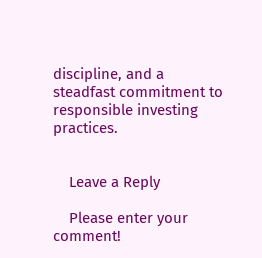discipline, and a steadfast commitment to responsible investing practices.


    Leave a Reply

    Please enter your comment!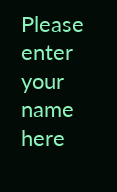Please enter your name here